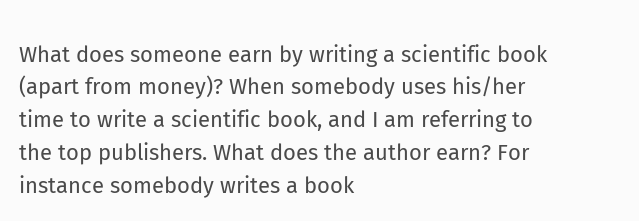What does someone earn by writing a scientific book (apart from money)? When somebody uses his/her time to write a scientific book, and I am referring to the top publishers. What does the author earn? For instance somebody writes a book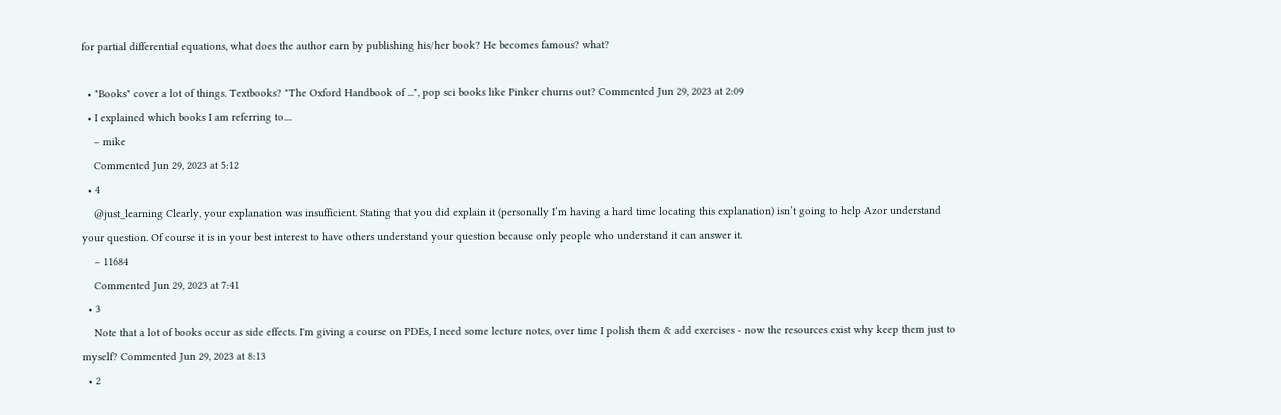for partial differential equations, what does the author earn by publishing his/her book? He becomes famous? what?

  • "Books" cover a lot of things. Textbooks? "The Oxford Handbook of ...", pop sci books like Pinker churns out? Commented Jun 29, 2023 at 2:09
  • I explained which books I am referring to....
    – mike
    Commented Jun 29, 2023 at 5:12
  • 4
    @just_learning Clearly, your explanation was insufficient. Stating that you did explain it (personally I’m having a hard time locating this explanation) isn’t going to help Azor understand your question. Of course it is in your best interest to have others understand your question because only people who understand it can answer it.
    – 11684
    Commented Jun 29, 2023 at 7:41
  • 3
    Note that a lot of books occur as side effects. I'm giving a course on PDEs, I need some lecture notes, over time I polish them & add exercises - now the resources exist why keep them just to myself? Commented Jun 29, 2023 at 8:13
  • 2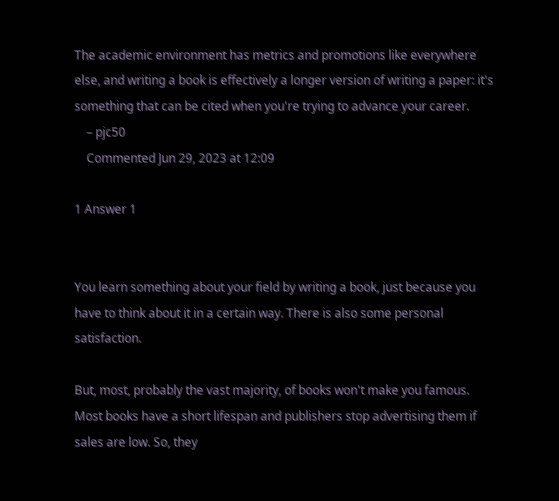The academic environment has metrics and promotions like everywhere else, and writing a book is effectively a longer version of writing a paper: it's something that can be cited when you're trying to advance your career.
    – pjc50
    Commented Jun 29, 2023 at 12:09

1 Answer 1


You learn something about your field by writing a book, just because you have to think about it in a certain way. There is also some personal satisfaction.

But, most, probably the vast majority, of books won't make you famous. Most books have a short lifespan and publishers stop advertising them if sales are low. So, they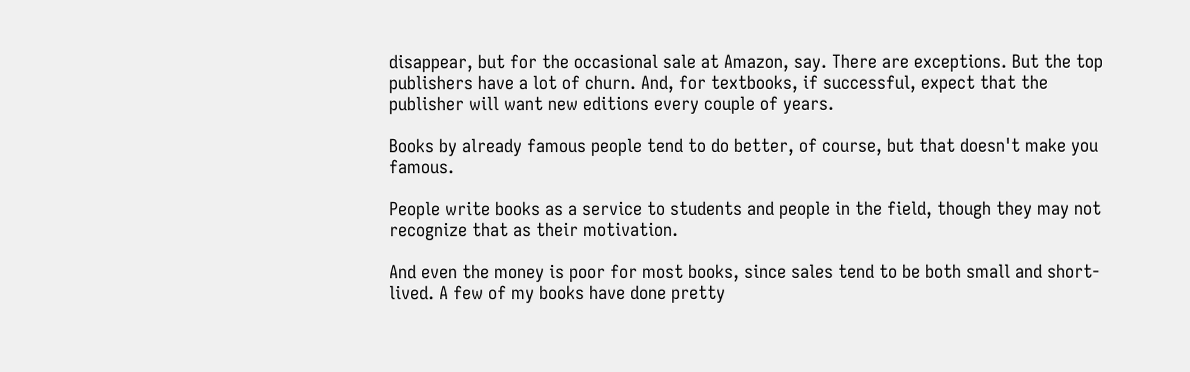disappear, but for the occasional sale at Amazon, say. There are exceptions. But the top publishers have a lot of churn. And, for textbooks, if successful, expect that the publisher will want new editions every couple of years.

Books by already famous people tend to do better, of course, but that doesn't make you famous.

People write books as a service to students and people in the field, though they may not recognize that as their motivation.

And even the money is poor for most books, since sales tend to be both small and short-lived. A few of my books have done pretty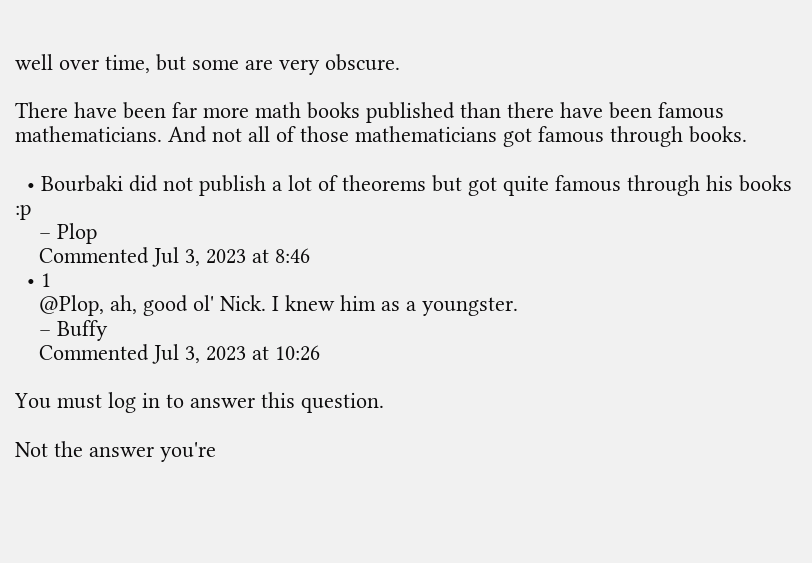well over time, but some are very obscure.

There have been far more math books published than there have been famous mathematicians. And not all of those mathematicians got famous through books.

  • Bourbaki did not publish a lot of theorems but got quite famous through his books :p
    – Plop
    Commented Jul 3, 2023 at 8:46
  • 1
    @Plop, ah, good ol' Nick. I knew him as a youngster.
    – Buffy
    Commented Jul 3, 2023 at 10:26

You must log in to answer this question.

Not the answer you're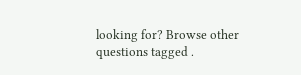looking for? Browse other questions tagged .